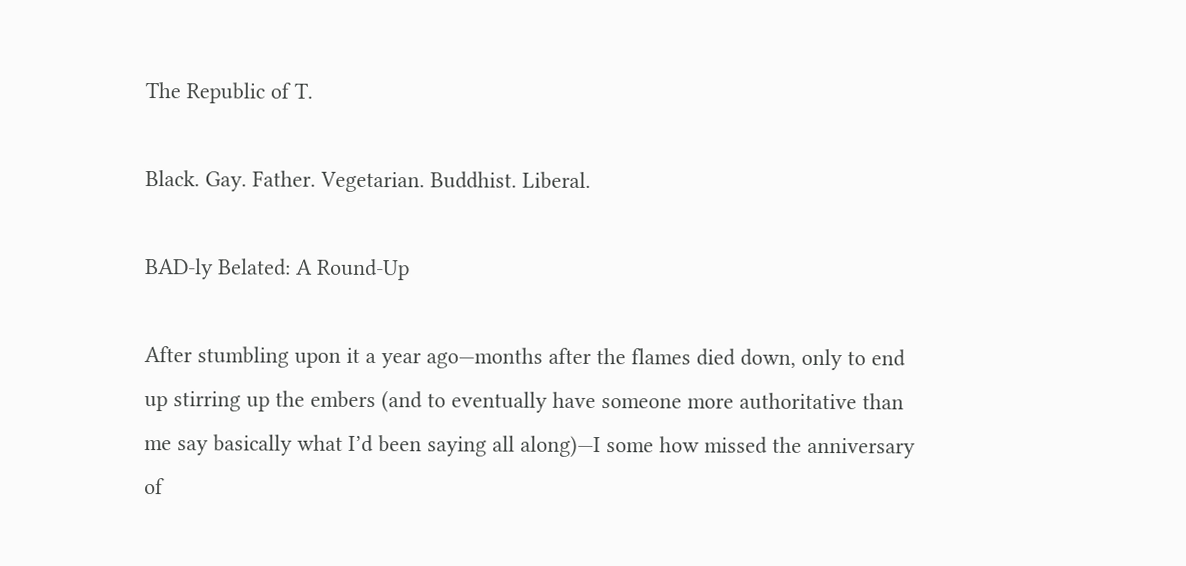The Republic of T.

Black. Gay. Father. Vegetarian. Buddhist. Liberal.

BAD-ly Belated: A Round-Up

After stumbling upon it a year ago—months after the flames died down, only to end up stirring up the embers (and to eventually have someone more authoritative than me say basically what I’d been saying all along)—I some how missed the anniversary of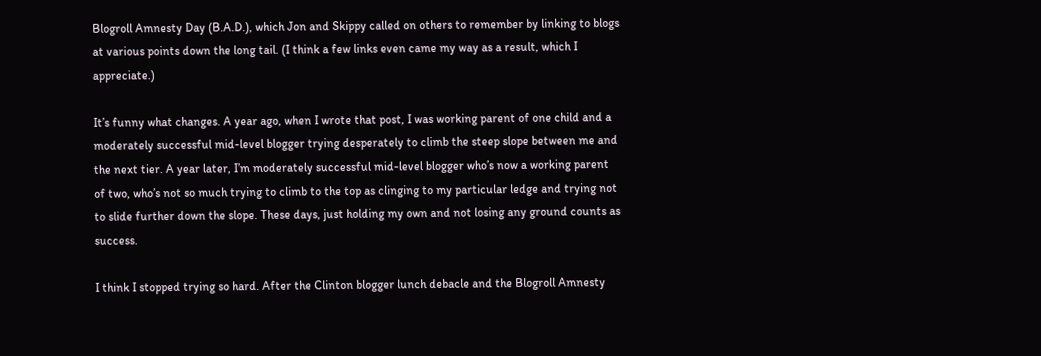Blogroll Amnesty Day (B.A.D.), which Jon and Skippy called on others to remember by linking to blogs at various points down the long tail. (I think a few links even came my way as a result, which I appreciate.)

It’s funny what changes. A year ago, when I wrote that post, I was working parent of one child and a moderately successful mid-level blogger trying desperately to climb the steep slope between me and the next tier. A year later, I’m moderately successful mid-level blogger who’s now a working parent of two, who’s not so much trying to climb to the top as clinging to my particular ledge and trying not to slide further down the slope. These days, just holding my own and not losing any ground counts as success.

I think I stopped trying so hard. After the Clinton blogger lunch debacle and the Blogroll Amnesty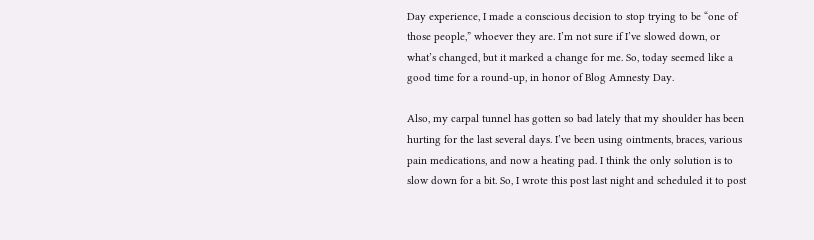Day experience, I made a conscious decision to stop trying to be “one of those people,” whoever they are. I’m not sure if I’ve slowed down, or what’s changed, but it marked a change for me. So, today seemed like a good time for a round-up, in honor of Blog Amnesty Day.

Also, my carpal tunnel has gotten so bad lately that my shoulder has been hurting for the last several days. I’ve been using ointments, braces, various pain medications, and now a heating pad. I think the only solution is to slow down for a bit. So, I wrote this post last night and scheduled it to post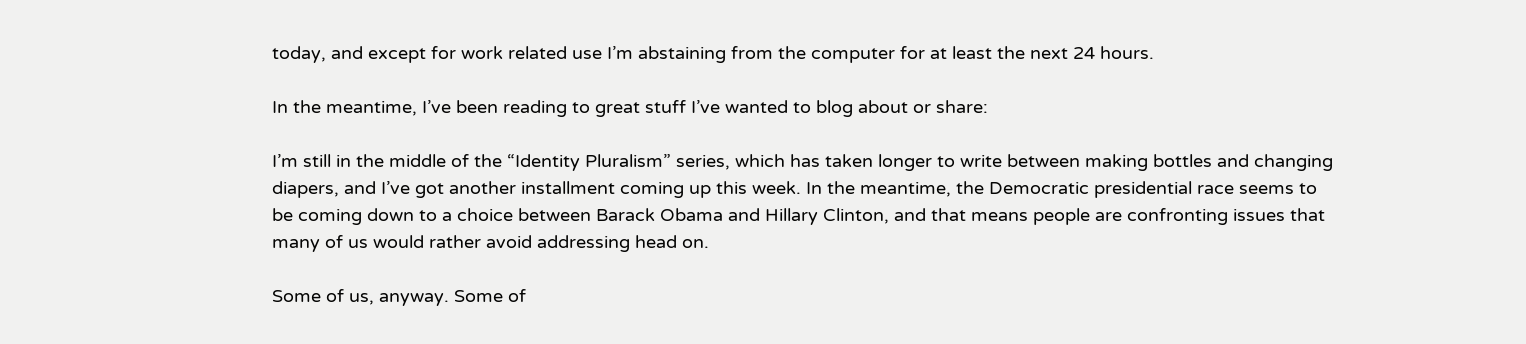today, and except for work related use I’m abstaining from the computer for at least the next 24 hours.

In the meantime, I’ve been reading to great stuff I’ve wanted to blog about or share:

I’m still in the middle of the “Identity Pluralism” series, which has taken longer to write between making bottles and changing diapers, and I’ve got another installment coming up this week. In the meantime, the Democratic presidential race seems to be coming down to a choice between Barack Obama and Hillary Clinton, and that means people are confronting issues that many of us would rather avoid addressing head on.

Some of us, anyway. Some of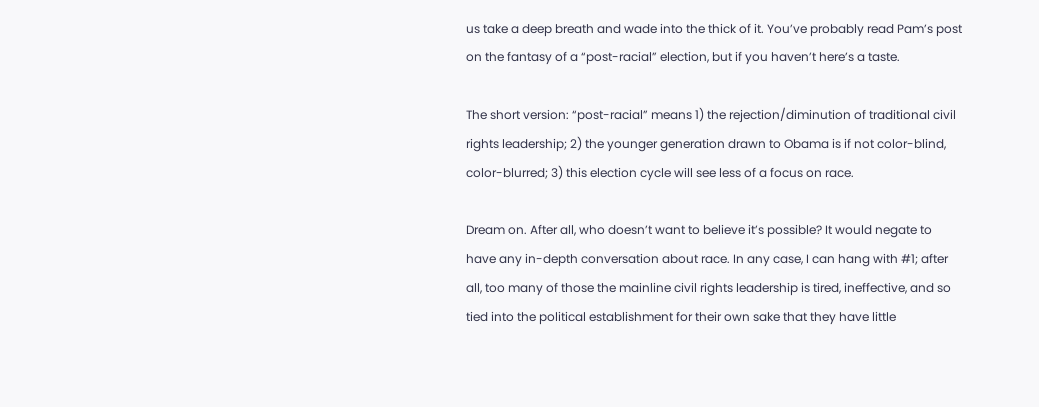us take a deep breath and wade into the thick of it. You’ve probably read Pam’s post on the fantasy of a “post-racial” election, but if you haven’t here’s a taste.

The short version: “post-racial” means 1) the rejection/diminution of traditional civil rights leadership; 2) the younger generation drawn to Obama is if not color-blind, color-blurred; 3) this election cycle will see less of a focus on race.

Dream on. After all, who doesn’t want to believe it’s possible? It would negate to have any in-depth conversation about race. In any case, I can hang with #1; after all, too many of those the mainline civil rights leadership is tired, ineffective, and so tied into the political establishment for their own sake that they have little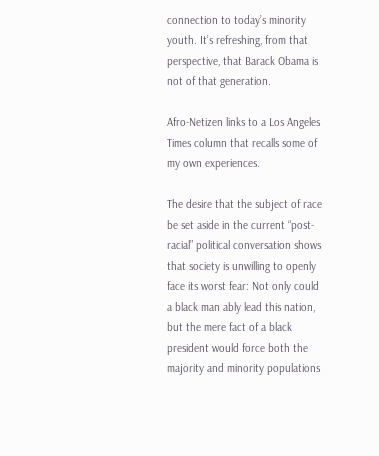connection to today’s minority youth. It’s refreshing, from that perspective, that Barack Obama is not of that generation.

Afro-Netizen links to a Los Angeles Times column that recalls some of my own experiences.

The desire that the subject of race be set aside in the current “post-racial” political conversation shows that society is unwilling to openly face its worst fear: Not only could a black man ably lead this nation, but the mere fact of a black president would force both the majority and minority populations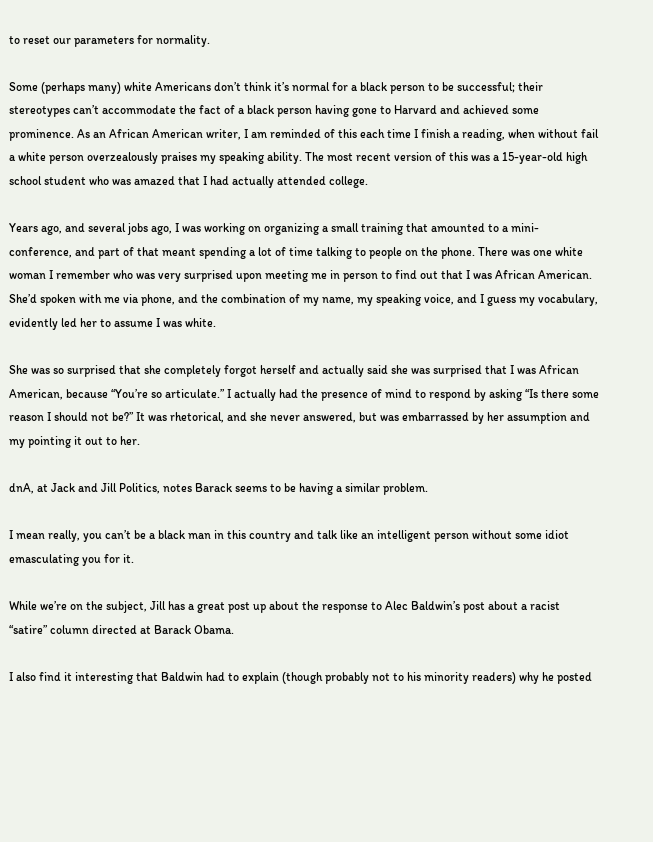to reset our parameters for normality.

Some (perhaps many) white Americans don’t think it’s normal for a black person to be successful; their stereotypes can’t accommodate the fact of a black person having gone to Harvard and achieved some prominence. As an African American writer, I am reminded of this each time I finish a reading, when without fail a white person overzealously praises my speaking ability. The most recent version of this was a 15-year-old high school student who was amazed that I had actually attended college.

Years ago, and several jobs ago, I was working on organizing a small training that amounted to a mini-conference, and part of that meant spending a lot of time talking to people on the phone. There was one white woman I remember who was very surprised upon meeting me in person to find out that I was African American. She’d spoken with me via phone, and the combination of my name, my speaking voice, and I guess my vocabulary, evidently led her to assume I was white.

She was so surprised that she completely forgot herself and actually said she was surprised that I was African American, because “You’re so articulate.” I actually had the presence of mind to respond by asking “Is there some reason I should not be?” It was rhetorical, and she never answered, but was embarrassed by her assumption and my pointing it out to her.

dnA, at Jack and Jill Politics, notes Barack seems to be having a similar problem.

I mean really, you can’t be a black man in this country and talk like an intelligent person without some idiot emasculating you for it.

While we’re on the subject, Jill has a great post up about the response to Alec Baldwin’s post about a racist “satire” column directed at Barack Obama.

I also find it interesting that Baldwin had to explain (though probably not to his minority readers) why he posted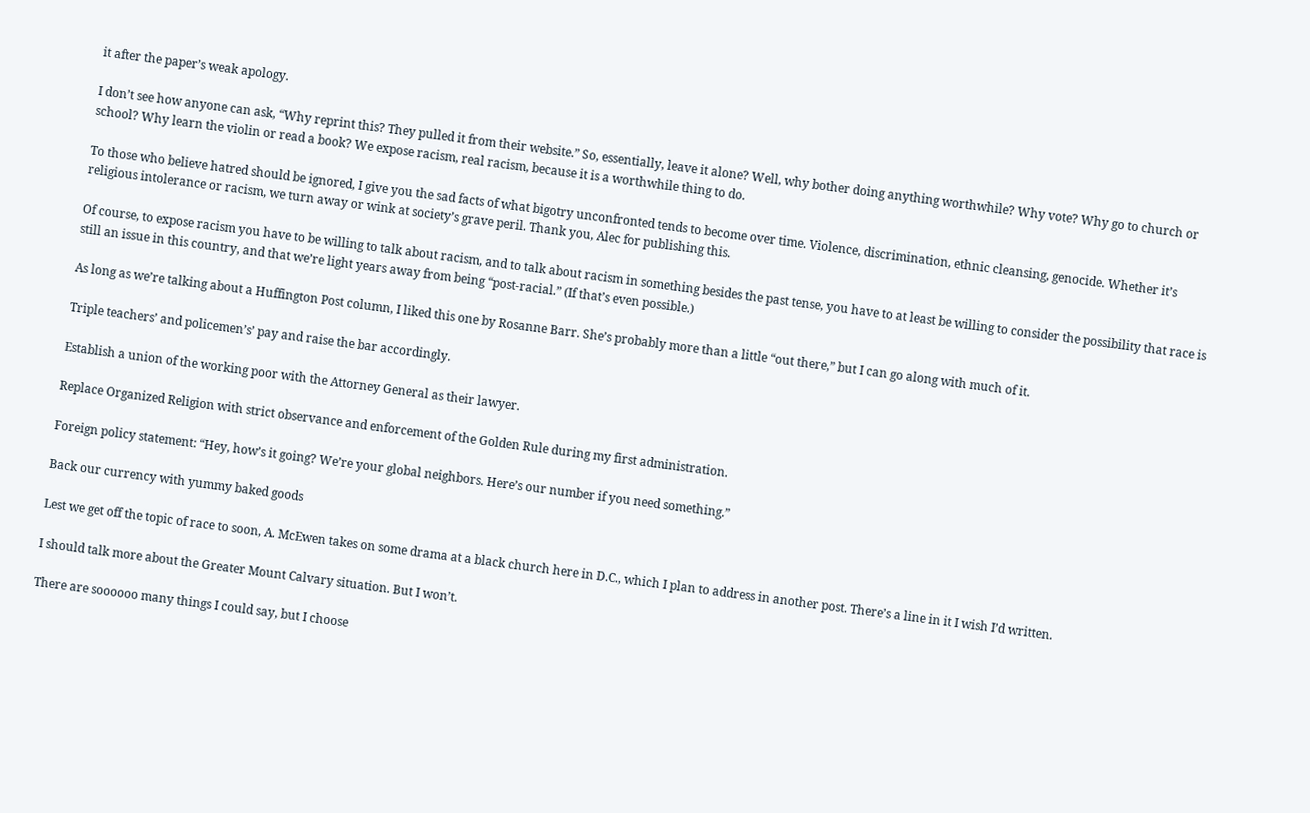it after the paper’s weak apology.

I don’t see how anyone can ask, “Why reprint this? They pulled it from their website.” So, essentially, leave it alone? Well, why bother doing anything worthwhile? Why vote? Why go to church or school? Why learn the violin or read a book? We expose racism, real racism, because it is a worthwhile thing to do.

To those who believe hatred should be ignored, I give you the sad facts of what bigotry unconfronted tends to become over time. Violence, discrimination, ethnic cleansing, genocide. Whether it’s religious intolerance or racism, we turn away or wink at society’s grave peril. Thank you, Alec for publishing this.

Of course, to expose racism you have to be willing to talk about racism, and to talk about racism in something besides the past tense, you have to at least be willing to consider the possibility that race is still an issue in this country, and that we’re light years away from being “post-racial.” (If that’s even possible.)

As long as we’re talking about a Huffington Post column, I liked this one by Rosanne Barr. She’s probably more than a little “out there,” but I can go along with much of it.

Triple teachers’ and policemen’s’ pay and raise the bar accordingly.

Establish a union of the working poor with the Attorney General as their lawyer.

Replace Organized Religion with strict observance and enforcement of the Golden Rule during my first administration.

Foreign policy statement: “Hey, how’s it going? We’re your global neighbors. Here’s our number if you need something.”

Back our currency with yummy baked goods

Lest we get off the topic of race to soon, A. McEwen takes on some drama at a black church here in D.C., which I plan to address in another post. There’s a line in it I wish I’d written.

I should talk more about the Greater Mount Calvary situation. But I won’t.

There are soooooo many things I could say, but I choose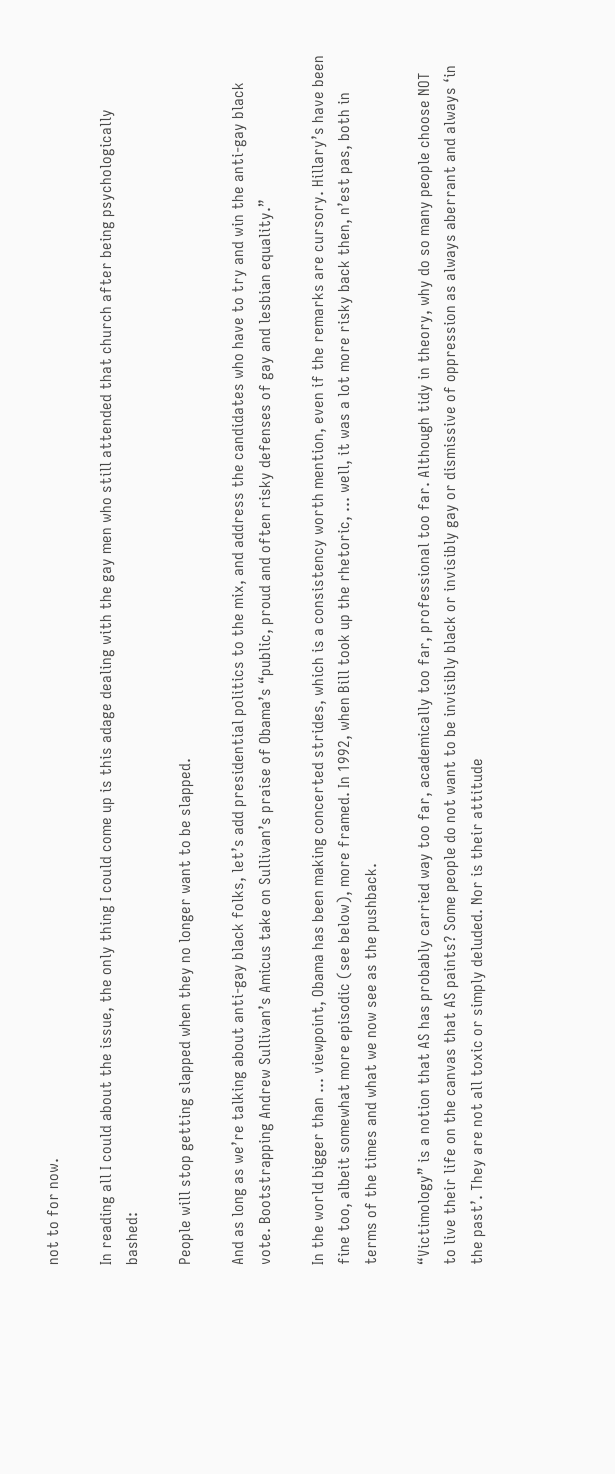not to for now.

In reading all I could about the issue, the only thing I could come up is this adage dealing with the gay men who still attended that church after being psychologically bashed:

People will stop getting slapped when they no longer want to be slapped.

And as long as we’re talking about anti-gay black folks, let’s add presidential politics to the mix, and address the candidates who have to try and win the anti-gay black vote. Bootstrapping Andrew Sullivan’s Amicus take on Sullivan’s praise of Obama’s “public, proud and often risky defenses of gay and lesbian equality.”

In the world bigger than … viewpoint, Obama has been making concerted strides, which is a consistency worth mention, even if the remarks are cursory. Hillary’s have been fine too, albeit somewhat more episodic (see below), more framed. In 1992, when Bill took up the rhetoric, … well, it was a lot more risky back then, n’est pas, both in terms of the times and what we now see as the pushback.

“Victimology” is a notion that AS has probably carried way too far, academically too far, professional too far. Although tidy in theory, why do so many people choose NOT to live their life on the canvas that AS paints? Some people do not want to be invisibly black or invisibly gay or dismissive of oppression as always aberrant and always ‘in the past’. They are not all toxic or simply deluded. Nor is their attitude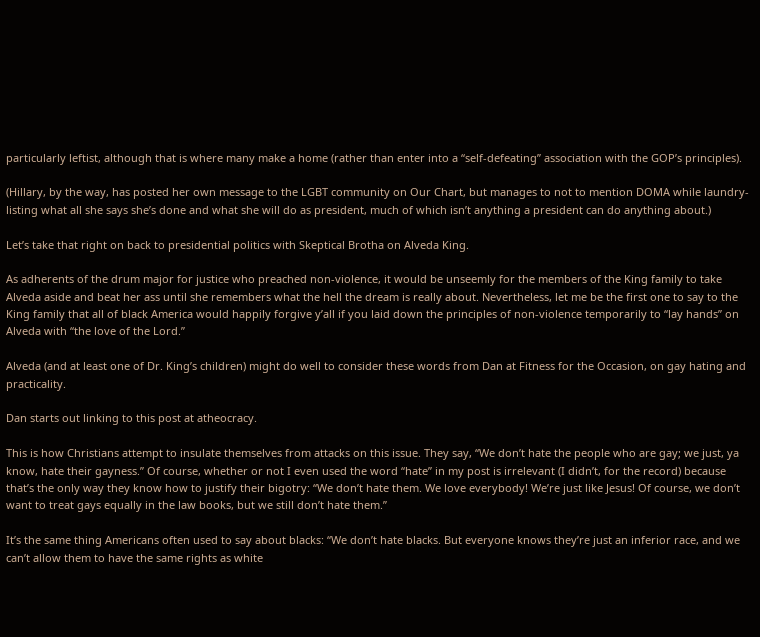particularly leftist, although that is where many make a home (rather than enter into a “self-defeating” association with the GOP’s principles).

(Hillary, by the way, has posted her own message to the LGBT community on Our Chart, but manages to not to mention DOMA while laundry-listing what all she says she’s done and what she will do as president, much of which isn’t anything a president can do anything about.)

Let’s take that right on back to presidential politics with Skeptical Brotha on Alveda King.

As adherents of the drum major for justice who preached non-violence, it would be unseemly for the members of the King family to take Alveda aside and beat her ass until she remembers what the hell the dream is really about. Nevertheless, let me be the first one to say to the King family that all of black America would happily forgive y’all if you laid down the principles of non-violence temporarily to “lay hands” on Alveda with “the love of the Lord.”

Alveda (and at least one of Dr. King’s children) might do well to consider these words from Dan at Fitness for the Occasion, on gay hating and practicality.

Dan starts out linking to this post at atheocracy.

This is how Christians attempt to insulate themselves from attacks on this issue. They say, “We don’t hate the people who are gay; we just, ya know, hate their gayness.” Of course, whether or not I even used the word “hate” in my post is irrelevant (I didn’t, for the record) because that’s the only way they know how to justify their bigotry: “We don’t hate them. We love everybody! We’re just like Jesus! Of course, we don’t want to treat gays equally in the law books, but we still don’t hate them.”

It’s the same thing Americans often used to say about blacks: “We don’t hate blacks. But everyone knows they’re just an inferior race, and we can’t allow them to have the same rights as white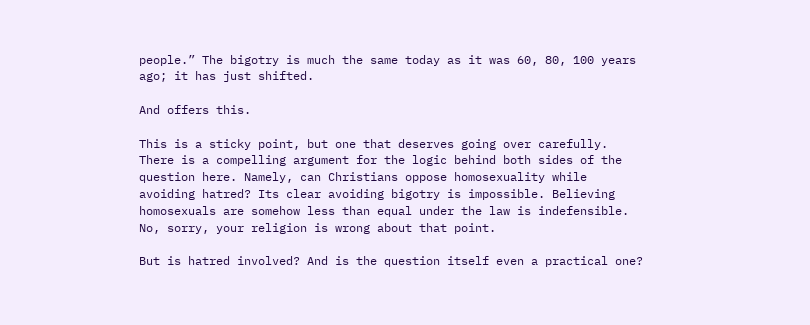people.” The bigotry is much the same today as it was 60, 80, 100 years ago; it has just shifted.

And offers this.

This is a sticky point, but one that deserves going over carefully. There is a compelling argument for the logic behind both sides of the question here. Namely, can Christians oppose homosexuality while avoiding hatred? Its clear avoiding bigotry is impossible. Believing homosexuals are somehow less than equal under the law is indefensible. No, sorry, your religion is wrong about that point.

But is hatred involved? And is the question itself even a practical one?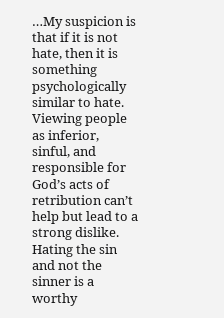…My suspicion is that if it is not hate, then it is something psychologically similar to hate. Viewing people as inferior, sinful, and responsible for God’s acts of retribution can’t help but lead to a strong dislike. Hating the sin and not the sinner is a worthy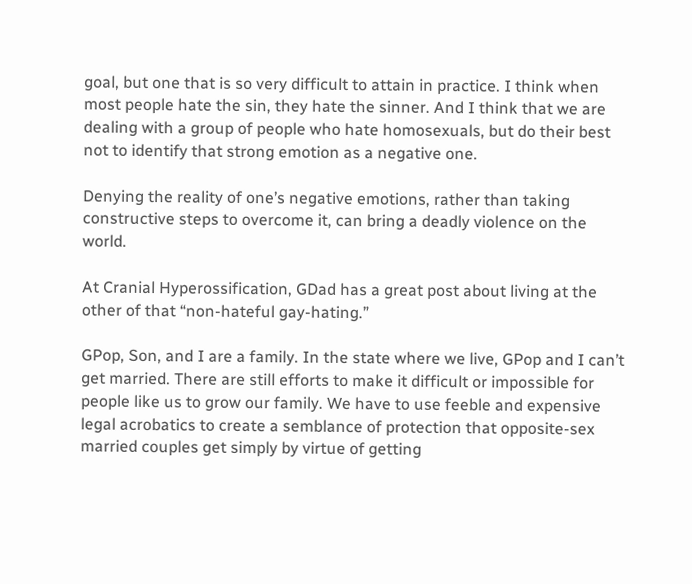goal, but one that is so very difficult to attain in practice. I think when most people hate the sin, they hate the sinner. And I think that we are dealing with a group of people who hate homosexuals, but do their best not to identify that strong emotion as a negative one.

Denying the reality of one’s negative emotions, rather than taking constructive steps to overcome it, can bring a deadly violence on the world.

At Cranial Hyperossification, GDad has a great post about living at the other of that “non-hateful gay-hating.”

GPop, Son, and I are a family. In the state where we live, GPop and I can’t get married. There are still efforts to make it difficult or impossible for people like us to grow our family. We have to use feeble and expensive legal acrobatics to create a semblance of protection that opposite-sex married couples get simply by virtue of getting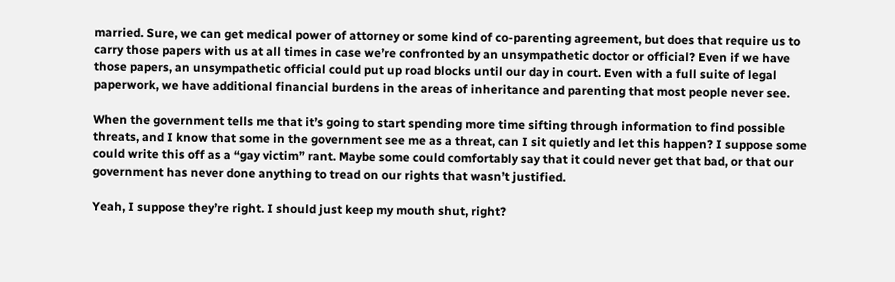married. Sure, we can get medical power of attorney or some kind of co-parenting agreement, but does that require us to carry those papers with us at all times in case we’re confronted by an unsympathetic doctor or official? Even if we have those papers, an unsympathetic official could put up road blocks until our day in court. Even with a full suite of legal paperwork, we have additional financial burdens in the areas of inheritance and parenting that most people never see.

When the government tells me that it’s going to start spending more time sifting through information to find possible threats, and I know that some in the government see me as a threat, can I sit quietly and let this happen? I suppose some could write this off as a “gay victim” rant. Maybe some could comfortably say that it could never get that bad, or that our government has never done anything to tread on our rights that wasn’t justified.

Yeah, I suppose they’re right. I should just keep my mouth shut, right?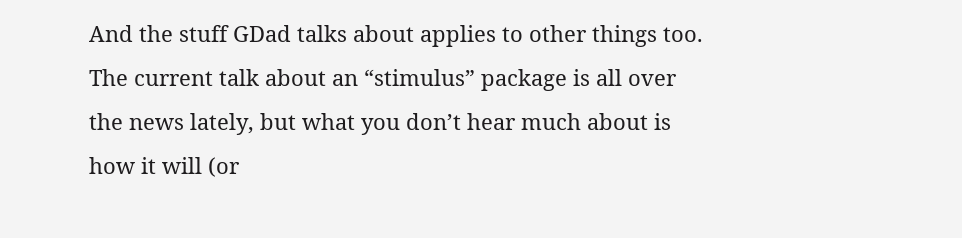And the stuff GDad talks about applies to other things too. The current talk about an “stimulus” package is all over the news lately, but what you don’t hear much about is how it will (or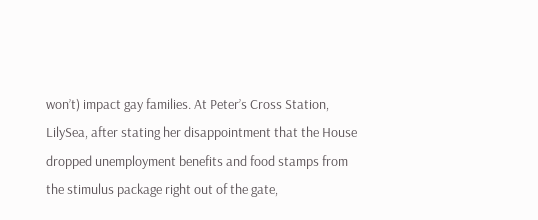won’t) impact gay families. At Peter’s Cross Station, LilySea, after stating her disappointment that the House dropped unemployment benefits and food stamps from the stimulus package right out of the gate,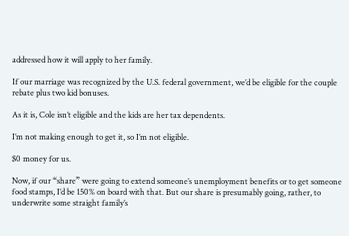addressed how it will apply to her family.

If our marriage was recognized by the U.S. federal government, we’d be eligible for the couple rebate plus two kid bonuses.

As it is, Cole isn’t eligible and the kids are her tax dependents.

I’m not making enough to get it, so I’m not eligible.

$0 money for us.

Now, if our “share” were going to extend someone’s unemployment benefits or to get someone food stamps, I’d be 150% on board with that. But our share is presumably going, rather, to underwrite some straight family’s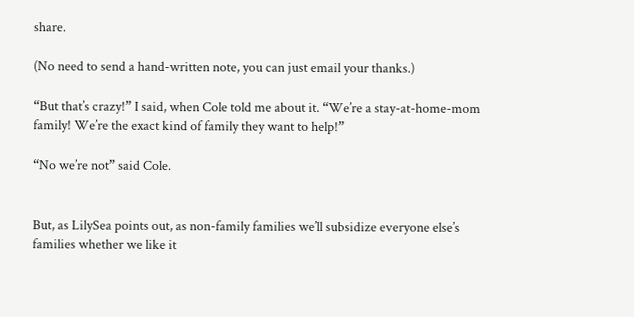share.

(No need to send a hand-written note, you can just email your thanks.)

“But that’s crazy!” I said, when Cole told me about it. “We’re a stay-at-home-mom family! We’re the exact kind of family they want to help!”

“No we’re not” said Cole.


But, as LilySea points out, as non-family families we’ll subsidize everyone else’s families whether we like it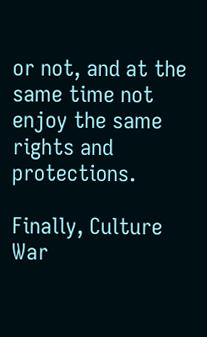or not, and at the same time not enjoy the same rights and protections.

Finally, Culture War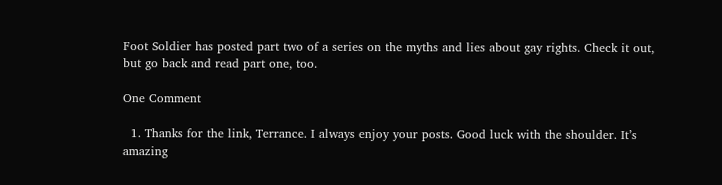Foot Soldier has posted part two of a series on the myths and lies about gay rights. Check it out, but go back and read part one, too.

One Comment

  1. Thanks for the link, Terrance. I always enjoy your posts. Good luck with the shoulder. It’s amazing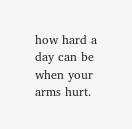how hard a day can be when your arms hurt.